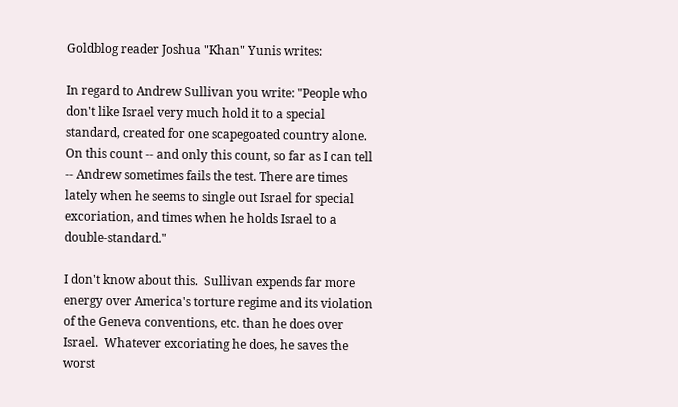Goldblog reader Joshua "Khan" Yunis writes:

In regard to Andrew Sullivan you write: "People who don't like Israel very much hold it to a special standard, created for one scapegoated country alone. On this count -- and only this count, so far as I can tell -- Andrew sometimes fails the test. There are times lately when he seems to single out Israel for special excoriation, and times when he holds Israel to a double-standard."

I don't know about this.  Sullivan expends far more energy over America's torture regime and its violation of the Geneva conventions, etc. than he does over Israel.  Whatever excoriating he does, he saves the worst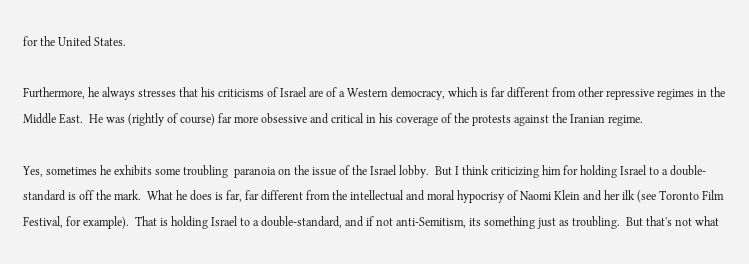for the United States.

Furthermore, he always stresses that his criticisms of Israel are of a Western democracy, which is far different from other repressive regimes in the Middle East.  He was (rightly of course) far more obsessive and critical in his coverage of the protests against the Iranian regime.

Yes, sometimes he exhibits some troubling  paranoia on the issue of the Israel lobby.  But I think criticizing him for holding Israel to a double-standard is off the mark.  What he does is far, far different from the intellectual and moral hypocrisy of Naomi Klein and her ilk (see Toronto Film Festival, for example).  That is holding Israel to a double-standard, and if not anti-Semitism, its something just as troubling.  But that's not what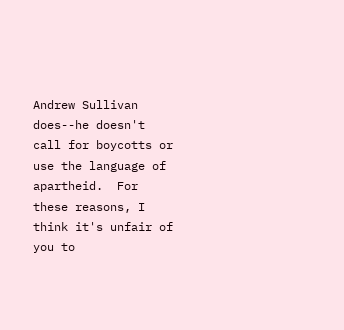Andrew Sullivan does--he doesn't call for boycotts or use the language of apartheid.  For these reasons, I think it's unfair of you to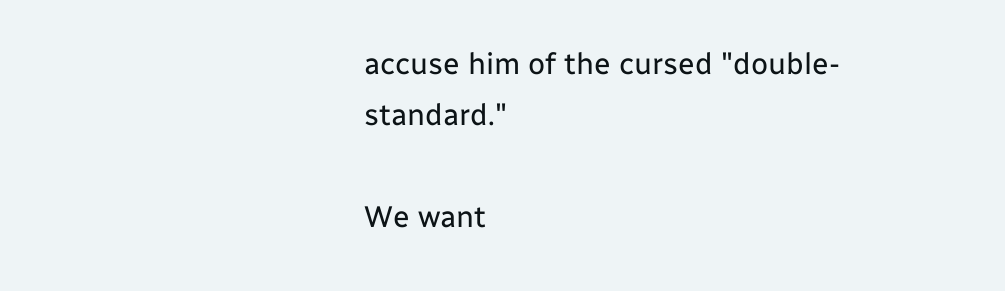accuse him of the cursed "double-standard."

We want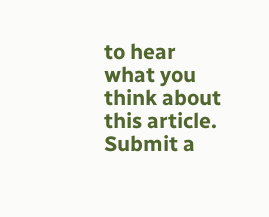to hear what you think about this article. Submit a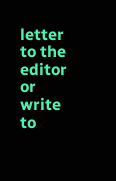letter to the editor or write to